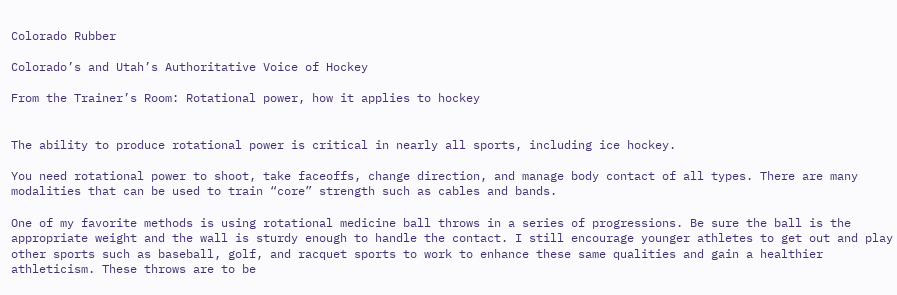Colorado Rubber

Colorado’s and Utah’s Authoritative Voice of Hockey

From the Trainer’s Room: Rotational power, how it applies to hockey


The ability to produce rotational power is critical in nearly all sports, including ice hockey.

You need rotational power to shoot, take faceoffs, change direction, and manage body contact of all types. There are many modalities that can be used to train “core” strength such as cables and bands.

One of my favorite methods is using rotational medicine ball throws in a series of progressions. Be sure the ball is the appropriate weight and the wall is sturdy enough to handle the contact. I still encourage younger athletes to get out and play other sports such as baseball, golf, and racquet sports to work to enhance these same qualities and gain a healthier athleticism. These throws are to be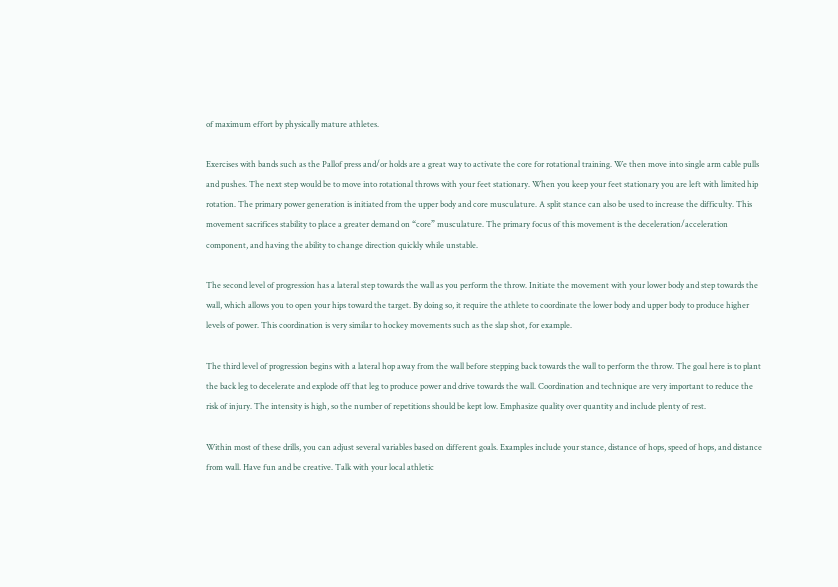of maximum effort by physically mature athletes.

Exercises with bands such as the Pallof press and/or holds are a great way to activate the core for rotational training. We then move into single arm cable pulls and pushes. The next step would be to move into rotational throws with your feet stationary. When you keep your feet stationary you are left with limited hip rotation. The primary power generation is initiated from the upper body and core musculature. A split stance can also be used to increase the difficulty. This movement sacrifices stability to place a greater demand on “core” musculature. The primary focus of this movement is the deceleration/acceleration component, and having the ability to change direction quickly while unstable.

The second level of progression has a lateral step towards the wall as you perform the throw. Initiate the movement with your lower body and step towards the wall, which allows you to open your hips toward the target. By doing so, it require the athlete to coordinate the lower body and upper body to produce higher levels of power. This coordination is very similar to hockey movements such as the slap shot, for example.

The third level of progression begins with a lateral hop away from the wall before stepping back towards the wall to perform the throw. The goal here is to plant the back leg to decelerate and explode off that leg to produce power and drive towards the wall. Coordination and technique are very important to reduce the risk of injury. The intensity is high, so the number of repetitions should be kept low. Emphasize quality over quantity and include plenty of rest.

Within most of these drills, you can adjust several variables based on different goals. Examples include your stance, distance of hops, speed of hops, and distance from wall. Have fun and be creative. Talk with your local athletic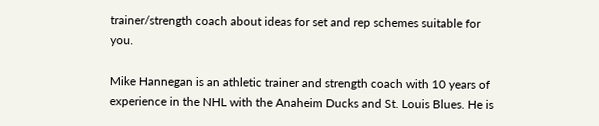trainer/strength coach about ideas for set and rep schemes suitable for you.

Mike Hannegan is an athletic trainer and strength coach with 10 years of experience in the NHL with the Anaheim Ducks and St. Louis Blues. He is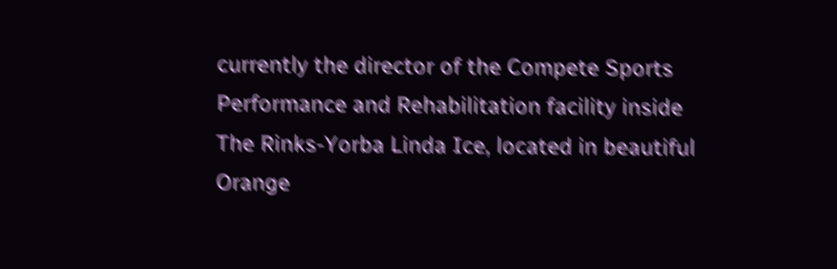currently the director of the Compete Sports Performance and Rehabilitation facility inside The Rinks-Yorba Linda Ice, located in beautiful Orange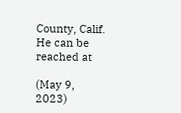County, Calif. He can be reached at

(May 9, 2023)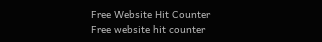Free Website Hit Counter
Free website hit counter